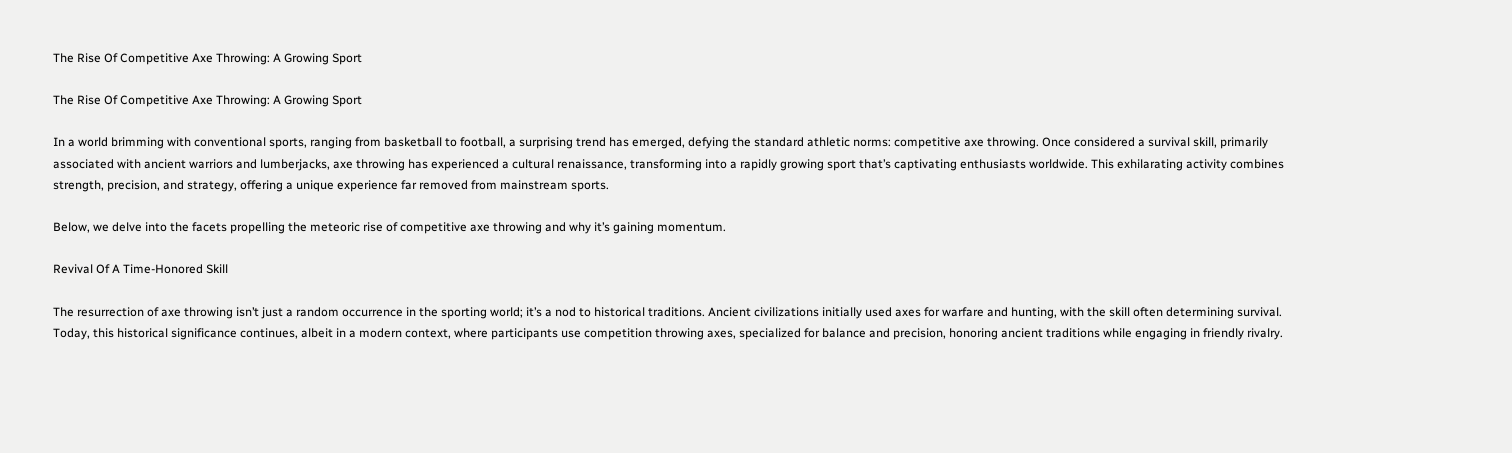The Rise Of Competitive Axe Throwing: A Growing Sport

The Rise Of Competitive Axe Throwing: A Growing Sport

In a world brimming with conventional sports, ranging from basketball to football, a surprising trend has emerged, defying the standard athletic norms: competitive axe throwing. Once considered a survival skill, primarily associated with ancient warriors and lumberjacks, axe throwing has experienced a cultural renaissance, transforming into a rapidly growing sport that’s captivating enthusiasts worldwide. This exhilarating activity combines strength, precision, and strategy, offering a unique experience far removed from mainstream sports.

Below, we delve into the facets propelling the meteoric rise of competitive axe throwing and why it’s gaining momentum.

Revival Of A Time-Honored Skill

The resurrection of axe throwing isn’t just a random occurrence in the sporting world; it’s a nod to historical traditions. Ancient civilizations initially used axes for warfare and hunting, with the skill often determining survival. Today, this historical significance continues, albeit in a modern context, where participants use competition throwing axes, specialized for balance and precision, honoring ancient traditions while engaging in friendly rivalry.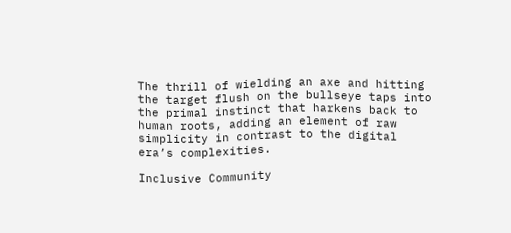The thrill of wielding an axe and hitting the target flush on the bullseye taps into the primal instinct that harkens back to human roots, adding an element of raw simplicity in contrast to the digital era’s complexities.

Inclusive Community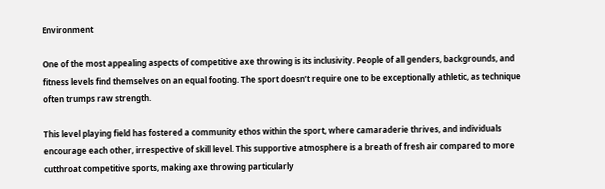Environment

One of the most appealing aspects of competitive axe throwing is its inclusivity. People of all genders, backgrounds, and fitness levels find themselves on an equal footing. The sport doesn’t require one to be exceptionally athletic, as technique often trumps raw strength.

This level playing field has fostered a community ethos within the sport, where camaraderie thrives, and individuals encourage each other, irrespective of skill level. This supportive atmosphere is a breath of fresh air compared to more cutthroat competitive sports, making axe throwing particularly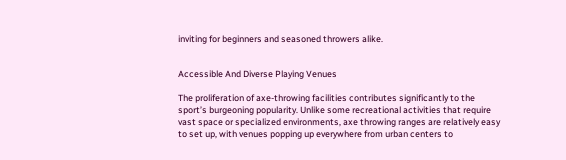inviting for beginners and seasoned throwers alike.


Accessible And Diverse Playing Venues

The proliferation of axe-throwing facilities contributes significantly to the sport’s burgeoning popularity. Unlike some recreational activities that require vast space or specialized environments, axe throwing ranges are relatively easy to set up, with venues popping up everywhere from urban centers to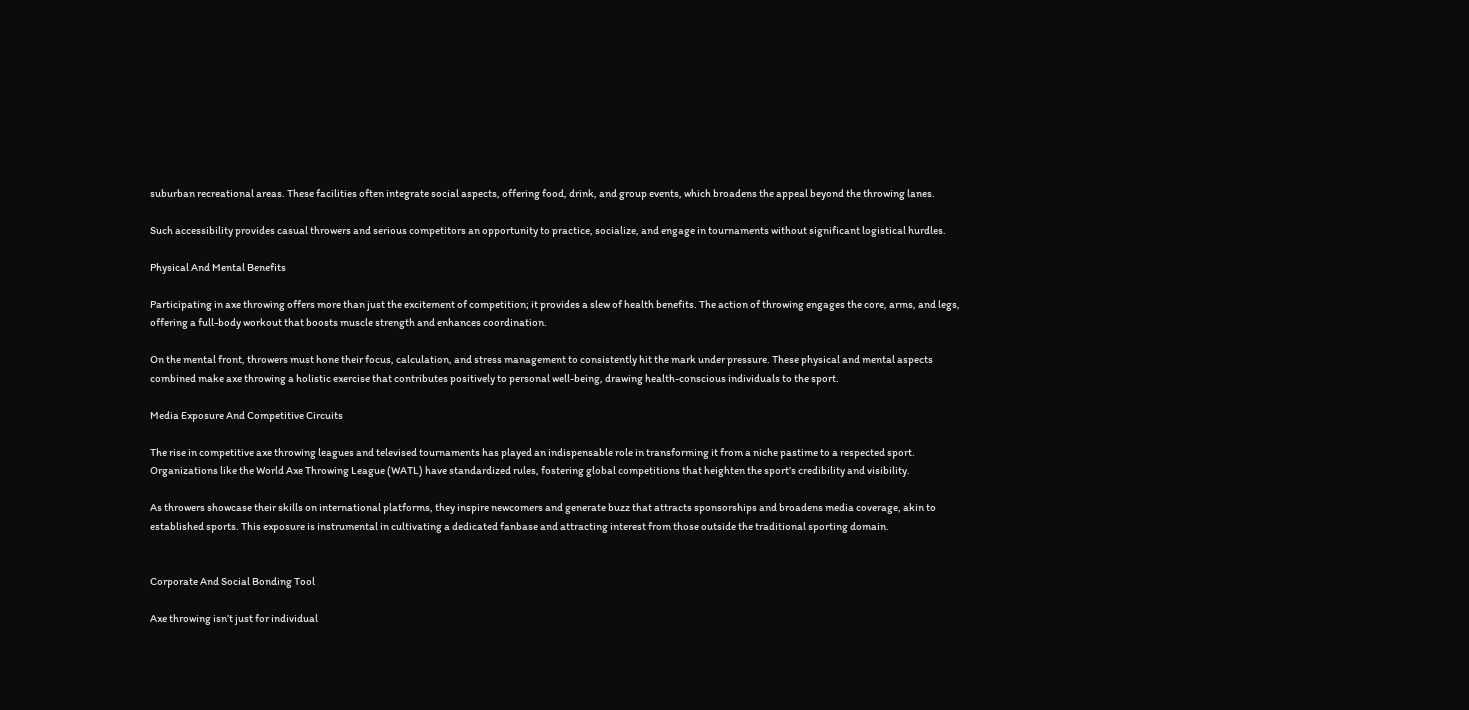suburban recreational areas. These facilities often integrate social aspects, offering food, drink, and group events, which broadens the appeal beyond the throwing lanes.

Such accessibility provides casual throwers and serious competitors an opportunity to practice, socialize, and engage in tournaments without significant logistical hurdles.

Physical And Mental Benefits

Participating in axe throwing offers more than just the excitement of competition; it provides a slew of health benefits. The action of throwing engages the core, arms, and legs, offering a full-body workout that boosts muscle strength and enhances coordination.

On the mental front, throwers must hone their focus, calculation, and stress management to consistently hit the mark under pressure. These physical and mental aspects combined make axe throwing a holistic exercise that contributes positively to personal well-being, drawing health-conscious individuals to the sport.

Media Exposure And Competitive Circuits

The rise in competitive axe throwing leagues and televised tournaments has played an indispensable role in transforming it from a niche pastime to a respected sport. Organizations like the World Axe Throwing League (WATL) have standardized rules, fostering global competitions that heighten the sport’s credibility and visibility.

As throwers showcase their skills on international platforms, they inspire newcomers and generate buzz that attracts sponsorships and broadens media coverage, akin to established sports. This exposure is instrumental in cultivating a dedicated fanbase and attracting interest from those outside the traditional sporting domain.


Corporate And Social Bonding Tool

Axe throwing isn’t just for individual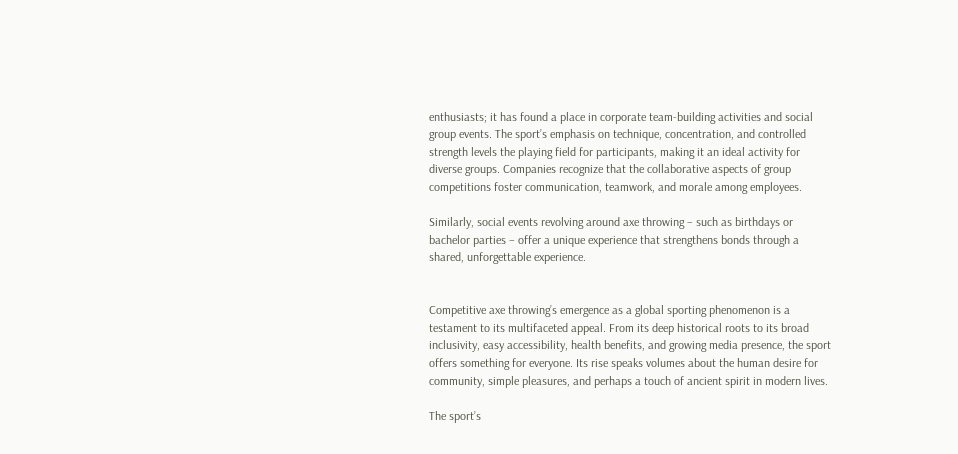enthusiasts; it has found a place in corporate team-building activities and social group events. The sport’s emphasis on technique, concentration, and controlled strength levels the playing field for participants, making it an ideal activity for diverse groups. Companies recognize that the collaborative aspects of group competitions foster communication, teamwork, and morale among employees.

Similarly, social events revolving around axe throwing – such as birthdays or bachelor parties – offer a unique experience that strengthens bonds through a shared, unforgettable experience.


Competitive axe throwing’s emergence as a global sporting phenomenon is a testament to its multifaceted appeal. From its deep historical roots to its broad inclusivity, easy accessibility, health benefits, and growing media presence, the sport offers something for everyone. Its rise speaks volumes about the human desire for community, simple pleasures, and perhaps a touch of ancient spirit in modern lives.

The sport’s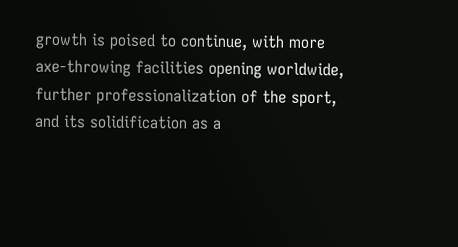growth is poised to continue, with more axe-throwing facilities opening worldwide, further professionalization of the sport, and its solidification as a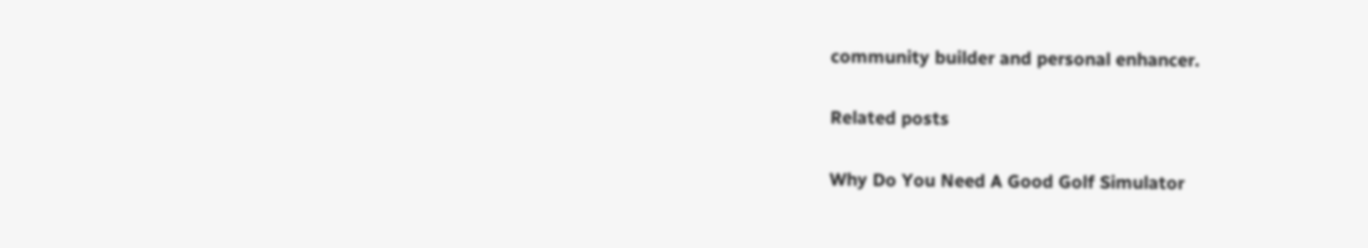community builder and personal enhancer.

Related posts

Why Do You Need A Good Golf Simulator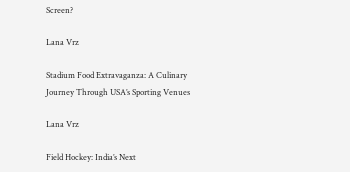Screen?

Lana Vrz

Stadium Food Extravaganza: A Culinary Journey Through USA’s Sporting Venues

Lana Vrz

Field Hockey: India’s Next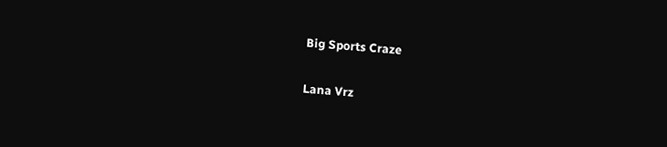Big Sports Craze

Lana Vrz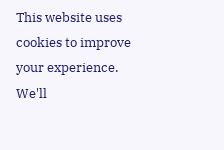This website uses cookies to improve your experience. We'll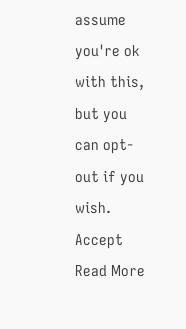assume you're ok with this, but you can opt-out if you wish. Accept Read More